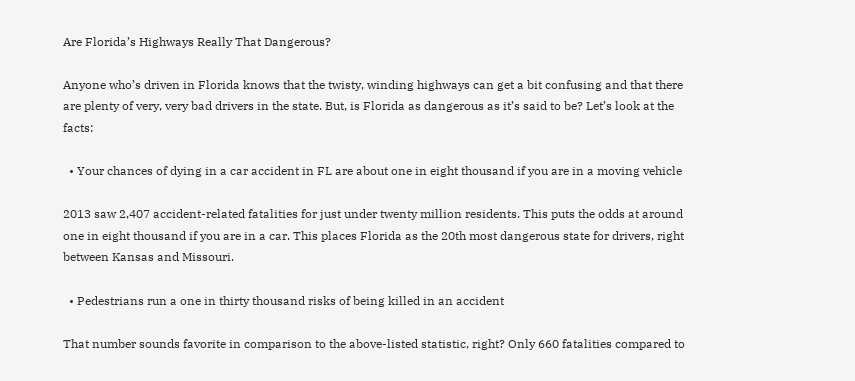Are Florida’s Highways Really That Dangerous?

Anyone who’s driven in Florida knows that the twisty, winding highways can get a bit confusing and that there are plenty of very, very bad drivers in the state. But, is Florida as dangerous as it’s said to be? Let’s look at the facts:

  • Your chances of dying in a car accident in FL are about one in eight thousand if you are in a moving vehicle

2013 saw 2,407 accident-related fatalities for just under twenty million residents. This puts the odds at around one in eight thousand if you are in a car. This places Florida as the 20th most dangerous state for drivers, right between Kansas and Missouri.

  • Pedestrians run a one in thirty thousand risks of being killed in an accident

That number sounds favorite in comparison to the above-listed statistic, right? Only 660 fatalities compared to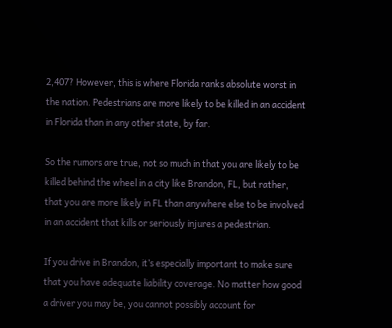2,407? However, this is where Florida ranks absolute worst in the nation. Pedestrians are more likely to be killed in an accident in Florida than in any other state, by far.

So the rumors are true, not so much in that you are likely to be killed behind the wheel in a city like Brandon, FL, but rather, that you are more likely in FL than anywhere else to be involved in an accident that kills or seriously injures a pedestrian.

If you drive in Brandon, it’s especially important to make sure that you have adequate liability coverage. No matter how good a driver you may be, you cannot possibly account for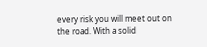every risk you will meet out on the road. With a solid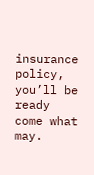insurance policy, you’ll be ready come what may.